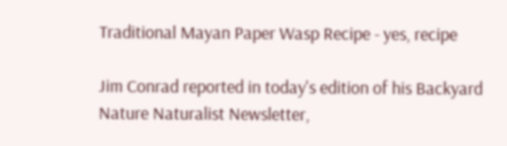Traditional Mayan Paper Wasp Recipe - yes, recipe

Jim Conrad reported in today's edition of his Backyard Nature Naturalist Newsletter,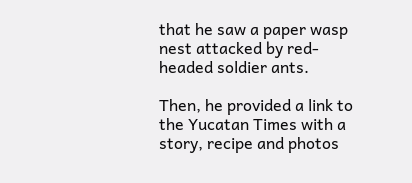that he saw a paper wasp nest attacked by red-headed soldier ants.

Then, he provided a link to the Yucatan Times with a story, recipe and photos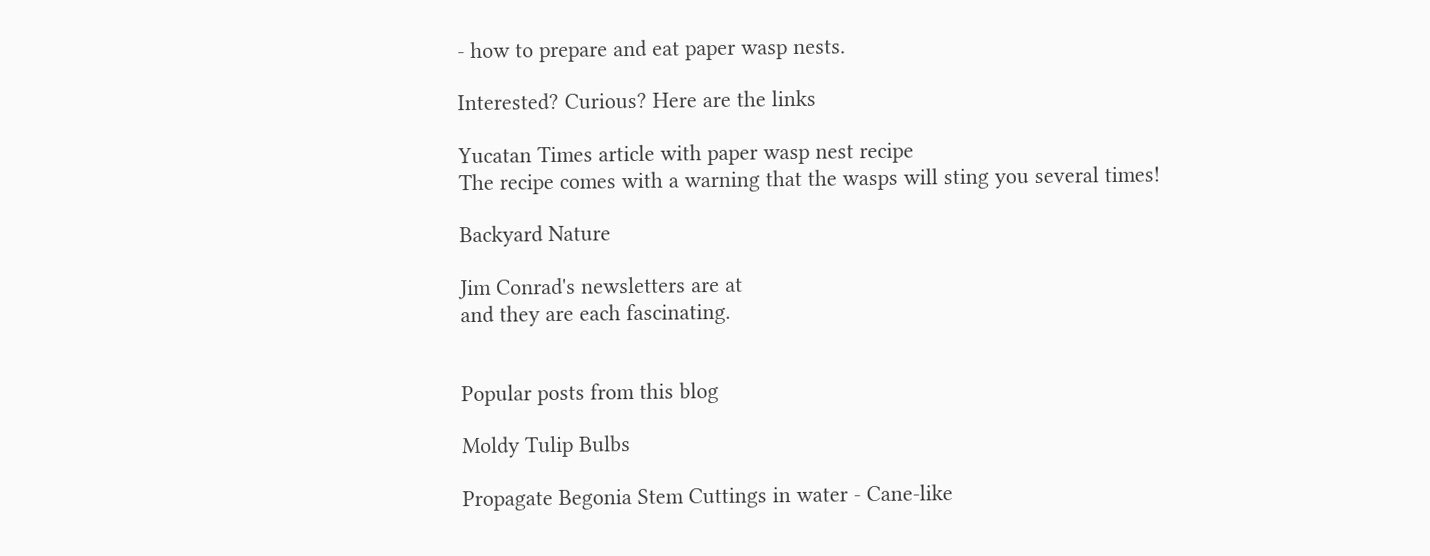- how to prepare and eat paper wasp nests.

Interested? Curious? Here are the links

Yucatan Times article with paper wasp nest recipe
The recipe comes with a warning that the wasps will sting you several times!

Backyard Nature

Jim Conrad's newsletters are at
and they are each fascinating.


Popular posts from this blog

Moldy Tulip Bulbs

Propagate Begonia Stem Cuttings in water - Cane-like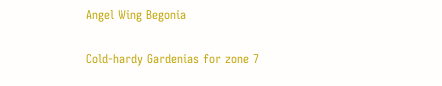Angel Wing Begonia

Cold-hardy Gardenias for zone 7